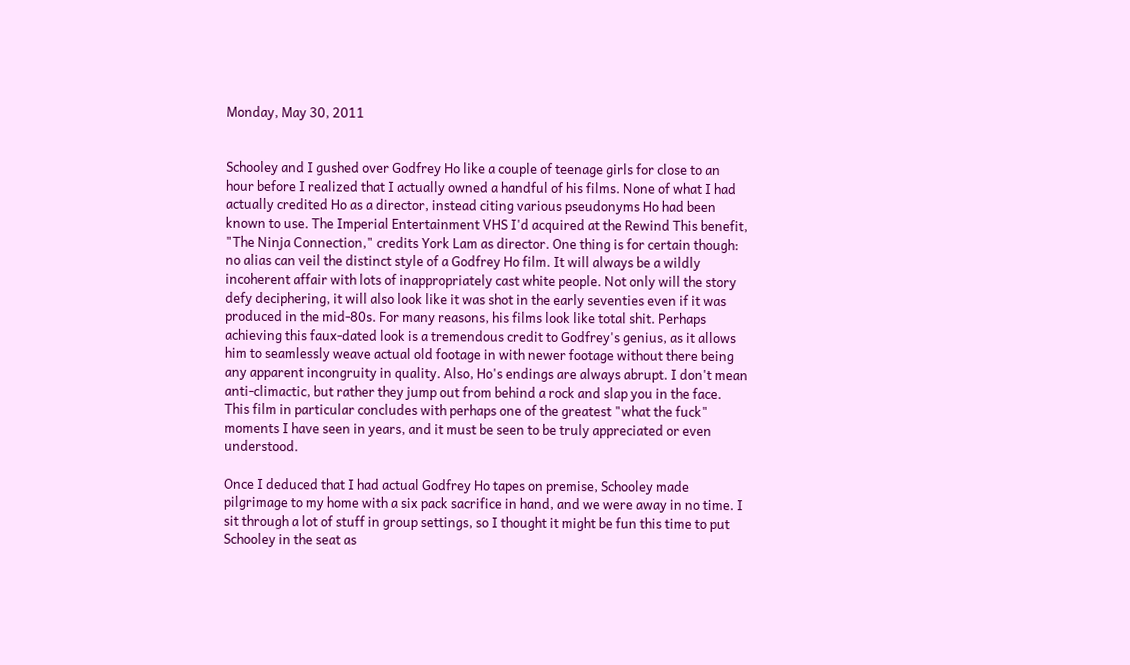Monday, May 30, 2011


Schooley and I gushed over Godfrey Ho like a couple of teenage girls for close to an hour before I realized that I actually owned a handful of his films. None of what I had actually credited Ho as a director, instead citing various pseudonyms Ho had been known to use. The Imperial Entertainment VHS I'd acquired at the Rewind This benefit, "The Ninja Connection," credits York Lam as director. One thing is for certain though: no alias can veil the distinct style of a Godfrey Ho film. It will always be a wildly incoherent affair with lots of inappropriately cast white people. Not only will the story defy deciphering, it will also look like it was shot in the early seventies even if it was produced in the mid-80s. For many reasons, his films look like total shit. Perhaps achieving this faux-dated look is a tremendous credit to Godfrey's genius, as it allows him to seamlessly weave actual old footage in with newer footage without there being any apparent incongruity in quality. Also, Ho's endings are always abrupt. I don't mean anti-climactic, but rather they jump out from behind a rock and slap you in the face. This film in particular concludes with perhaps one of the greatest "what the fuck" moments I have seen in years, and it must be seen to be truly appreciated or even understood.

Once I deduced that I had actual Godfrey Ho tapes on premise, Schooley made pilgrimage to my home with a six pack sacrifice in hand, and we were away in no time. I sit through a lot of stuff in group settings, so I thought it might be fun this time to put Schooley in the seat as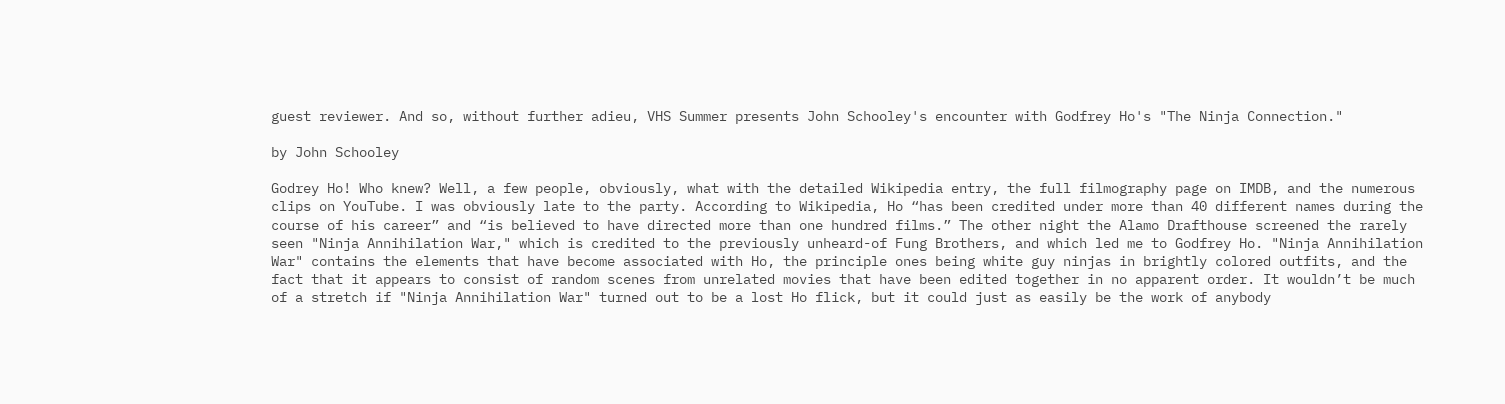guest reviewer. And so, without further adieu, VHS Summer presents John Schooley's encounter with Godfrey Ho's "The Ninja Connection."

by John Schooley

Godrey Ho! Who knew? Well, a few people, obviously, what with the detailed Wikipedia entry, the full filmography page on IMDB, and the numerous clips on YouTube. I was obviously late to the party. According to Wikipedia, Ho “has been credited under more than 40 different names during the course of his career” and “is believed to have directed more than one hundred films.” The other night the Alamo Drafthouse screened the rarely seen "Ninja Annihilation War," which is credited to the previously unheard-of Fung Brothers, and which led me to Godfrey Ho. "Ninja Annihilation War" contains the elements that have become associated with Ho, the principle ones being white guy ninjas in brightly colored outfits, and the fact that it appears to consist of random scenes from unrelated movies that have been edited together in no apparent order. It wouldn’t be much of a stretch if "Ninja Annihilation War" turned out to be a lost Ho flick, but it could just as easily be the work of anybody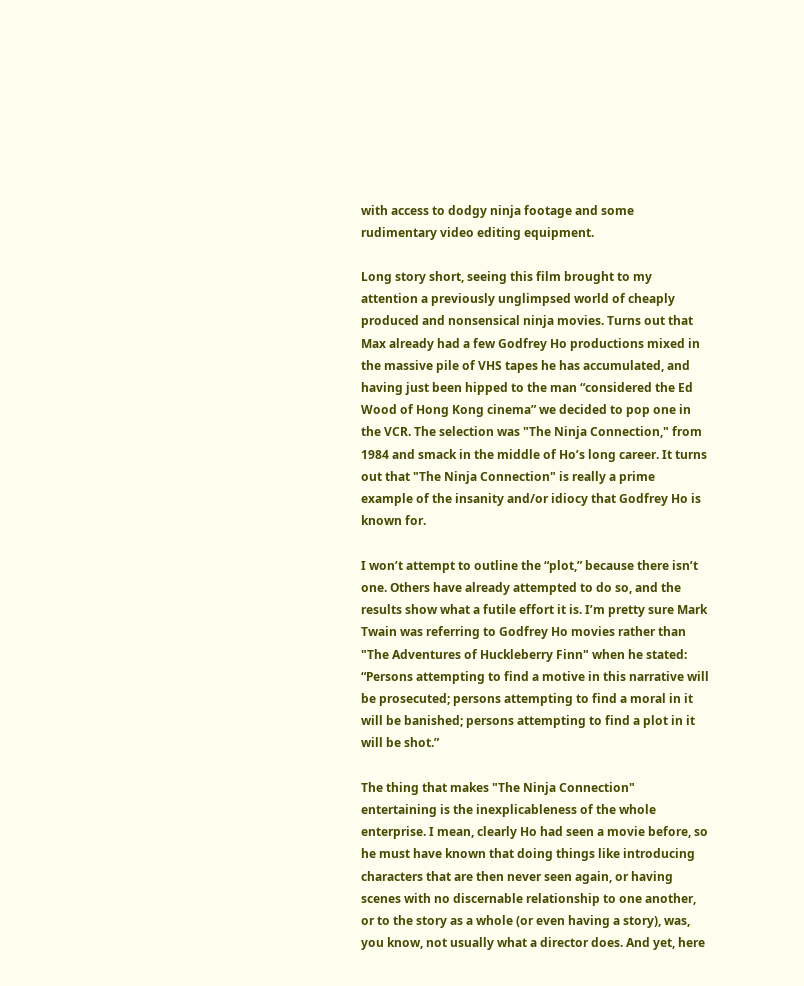with access to dodgy ninja footage and some rudimentary video editing equipment.

Long story short, seeing this film brought to my attention a previously unglimpsed world of cheaply produced and nonsensical ninja movies. Turns out that Max already had a few Godfrey Ho productions mixed in the massive pile of VHS tapes he has accumulated, and having just been hipped to the man “considered the Ed Wood of Hong Kong cinema” we decided to pop one in the VCR. The selection was "The Ninja Connection," from 1984 and smack in the middle of Ho’s long career. It turns out that "The Ninja Connection" is really a prime example of the insanity and/or idiocy that Godfrey Ho is known for.

I won’t attempt to outline the “plot,” because there isn’t one. Others have already attempted to do so, and the results show what a futile effort it is. I’m pretty sure Mark Twain was referring to Godfrey Ho movies rather than "The Adventures of Huckleberry Finn" when he stated: “Persons attempting to find a motive in this narrative will be prosecuted; persons attempting to find a moral in it will be banished; persons attempting to find a plot in it will be shot.”

The thing that makes "The Ninja Connection" entertaining is the inexplicableness of the whole enterprise. I mean, clearly Ho had seen a movie before, so he must have known that doing things like introducing characters that are then never seen again, or having scenes with no discernable relationship to one another, or to the story as a whole (or even having a story), was, you know, not usually what a director does. And yet, here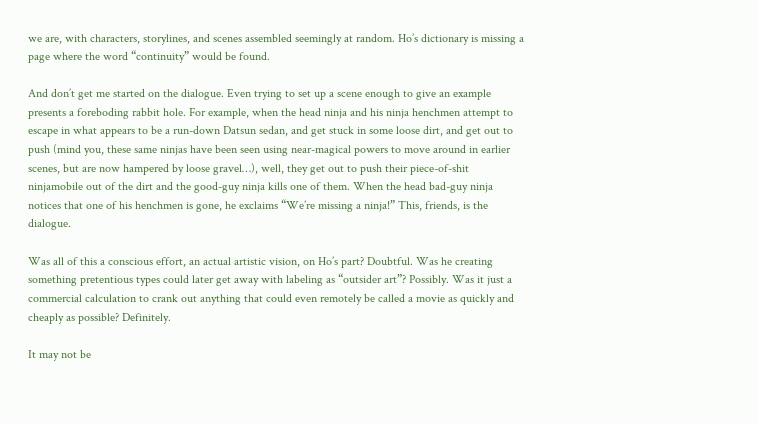we are, with characters, storylines, and scenes assembled seemingly at random. Ho’s dictionary is missing a page where the word “continuity” would be found.

And don’t get me started on the dialogue. Even trying to set up a scene enough to give an example presents a foreboding rabbit hole. For example, when the head ninja and his ninja henchmen attempt to escape in what appears to be a run-down Datsun sedan, and get stuck in some loose dirt, and get out to push (mind you, these same ninjas have been seen using near-magical powers to move around in earlier scenes, but are now hampered by loose gravel…), well, they get out to push their piece-of-shit ninjamobile out of the dirt and the good-guy ninja kills one of them. When the head bad-guy ninja notices that one of his henchmen is gone, he exclaims “We’re missing a ninja!” This, friends, is the dialogue.

Was all of this a conscious effort, an actual artistic vision, on Ho’s part? Doubtful. Was he creating something pretentious types could later get away with labeling as “outsider art”? Possibly. Was it just a commercial calculation to crank out anything that could even remotely be called a movie as quickly and cheaply as possible? Definitely.

It may not be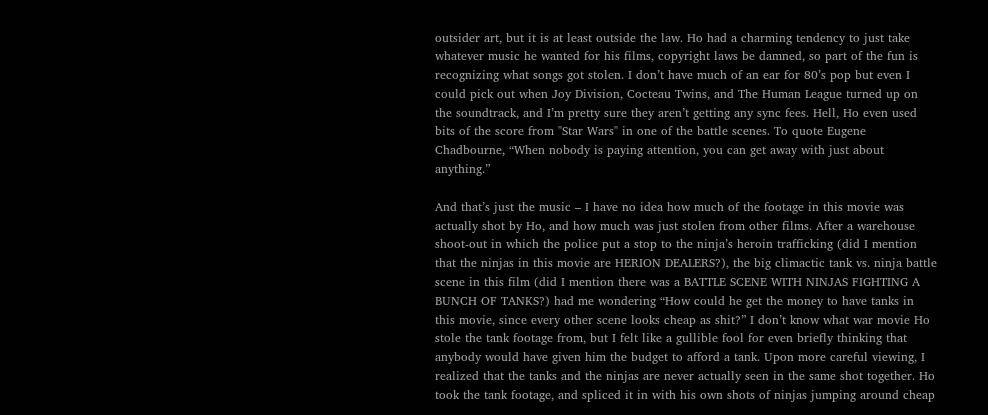outsider art, but it is at least outside the law. Ho had a charming tendency to just take whatever music he wanted for his films, copyright laws be damned, so part of the fun is recognizing what songs got stolen. I don’t have much of an ear for 80’s pop but even I could pick out when Joy Division, Cocteau Twins, and The Human League turned up on the soundtrack, and I’m pretty sure they aren’t getting any sync fees. Hell, Ho even used bits of the score from "Star Wars" in one of the battle scenes. To quote Eugene Chadbourne, “When nobody is paying attention, you can get away with just about anything.”

And that’s just the music – I have no idea how much of the footage in this movie was actually shot by Ho, and how much was just stolen from other films. After a warehouse shoot-out in which the police put a stop to the ninja’s heroin trafficking (did I mention that the ninjas in this movie are HERION DEALERS?), the big climactic tank vs. ninja battle scene in this film (did I mention there was a BATTLE SCENE WITH NINJAS FIGHTING A BUNCH OF TANKS?) had me wondering “How could he get the money to have tanks in this movie, since every other scene looks cheap as shit?” I don’t know what war movie Ho stole the tank footage from, but I felt like a gullible fool for even briefly thinking that anybody would have given him the budget to afford a tank. Upon more careful viewing, I realized that the tanks and the ninjas are never actually seen in the same shot together. Ho took the tank footage, and spliced it in with his own shots of ninjas jumping around cheap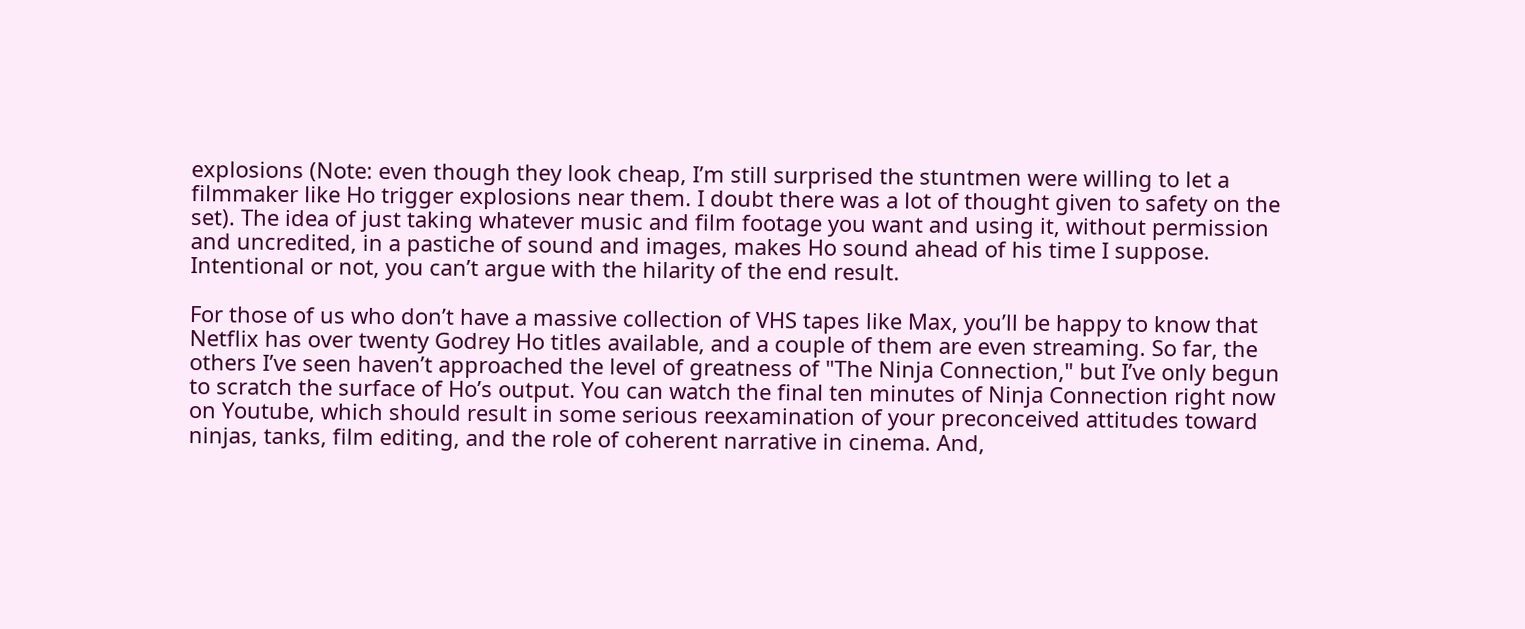explosions (Note: even though they look cheap, I’m still surprised the stuntmen were willing to let a filmmaker like Ho trigger explosions near them. I doubt there was a lot of thought given to safety on the set). The idea of just taking whatever music and film footage you want and using it, without permission and uncredited, in a pastiche of sound and images, makes Ho sound ahead of his time I suppose. Intentional or not, you can’t argue with the hilarity of the end result.

For those of us who don’t have a massive collection of VHS tapes like Max, you’ll be happy to know that Netflix has over twenty Godrey Ho titles available, and a couple of them are even streaming. So far, the others I’ve seen haven’t approached the level of greatness of "The Ninja Connection," but I’ve only begun to scratch the surface of Ho’s output. You can watch the final ten minutes of Ninja Connection right now on Youtube, which should result in some serious reexamination of your preconceived attitudes toward ninjas, tanks, film editing, and the role of coherent narrative in cinema. And,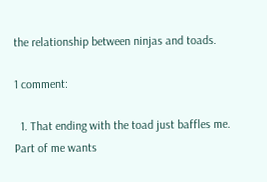the relationship between ninjas and toads.

1 comment:

  1. That ending with the toad just baffles me. Part of me wants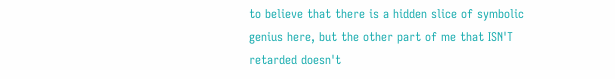to believe that there is a hidden slice of symbolic genius here, but the other part of me that ISN'T retarded doesn't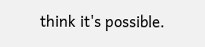think it's possible.